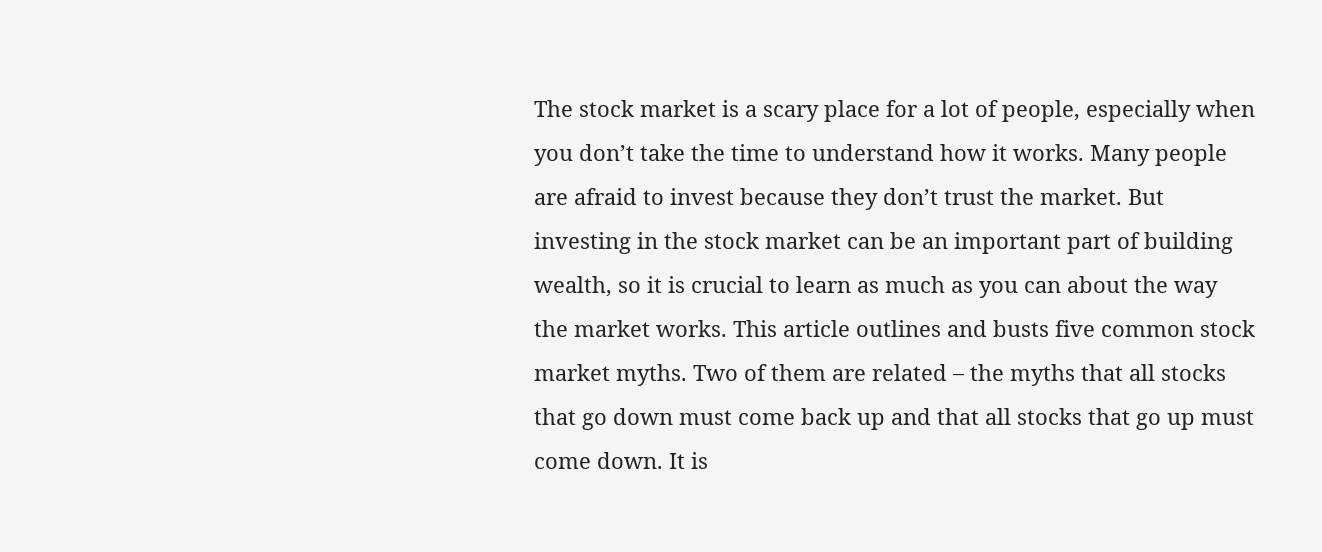The stock market is a scary place for a lot of people, especially when you don’t take the time to understand how it works. Many people are afraid to invest because they don’t trust the market. But investing in the stock market can be an important part of building wealth, so it is crucial to learn as much as you can about the way the market works. This article outlines and busts five common stock market myths. Two of them are related – the myths that all stocks that go down must come back up and that all stocks that go up must come down. It is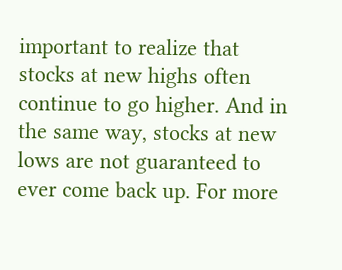important to realize that stocks at new highs often continue to go higher. And in the same way, stocks at new lows are not guaranteed to ever come back up. For more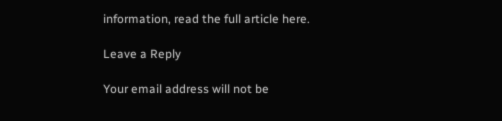information, read the full article here.

Leave a Reply

Your email address will not be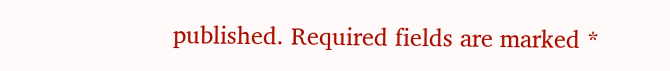published. Required fields are marked *